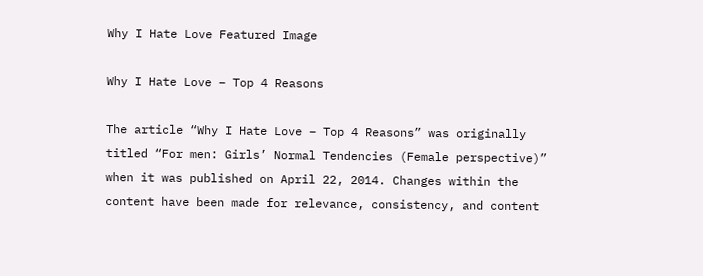Why I Hate Love Featured Image

Why I Hate Love – Top 4 Reasons

The article “Why I Hate Love – Top 4 Reasons” was originally titled “For men: Girls’ Normal Tendencies (Female perspective)” when it was published on April 22, 2014. Changes within the content have been made for relevance, consistency, and content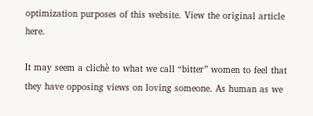optimization purposes of this website. View the original article here.

It may seem a clichè to what we call “bitter” women to feel that they have opposing views on loving someone. As human as we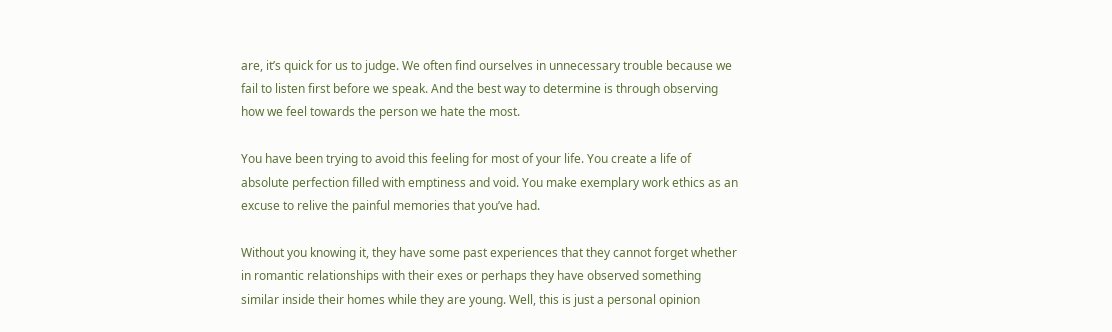are, it’s quick for us to judge. We often find ourselves in unnecessary trouble because we fail to listen first before we speak. And the best way to determine is through observing how we feel towards the person we hate the most.

You have been trying to avoid this feeling for most of your life. You create a life of absolute perfection filled with emptiness and void. You make exemplary work ethics as an excuse to relive the painful memories that you’ve had.

Without you knowing it, they have some past experiences that they cannot forget whether in romantic relationships with their exes or perhaps they have observed something similar inside their homes while they are young. Well, this is just a personal opinion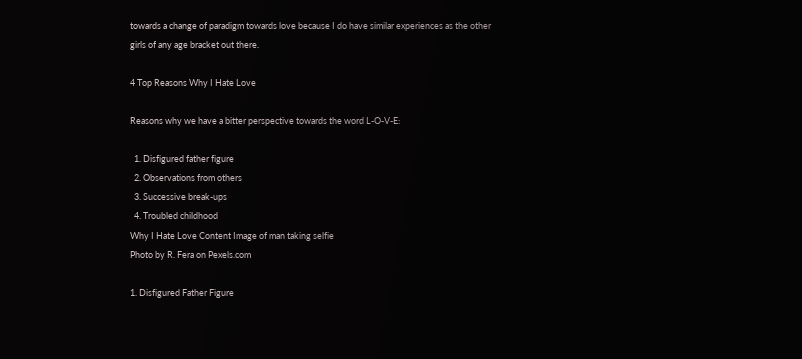towards a change of paradigm towards love because I do have similar experiences as the other girls of any age bracket out there.

4 Top Reasons Why I Hate Love

Reasons why we have a bitter perspective towards the word L-O-V-E:

  1. Disfigured father figure
  2. Observations from others
  3. Successive break-ups
  4. Troubled childhood
Why I Hate Love Content Image of man taking selfie
Photo by R. Fera on Pexels.com

1. Disfigured Father Figure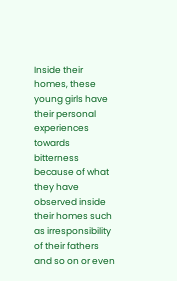Inside their homes, these young girls have their personal experiences towards bitterness because of what they have observed inside their homes such as irresponsibility of their fathers and so on or even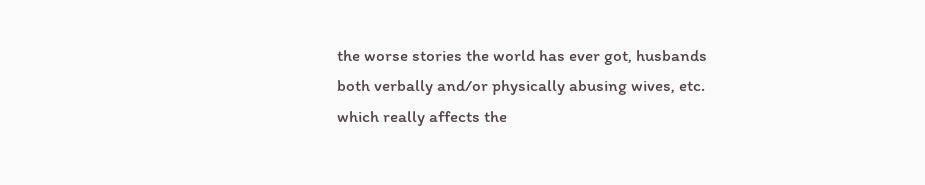the worse stories the world has ever got, husbands both verbally and/or physically abusing wives, etc. which really affects the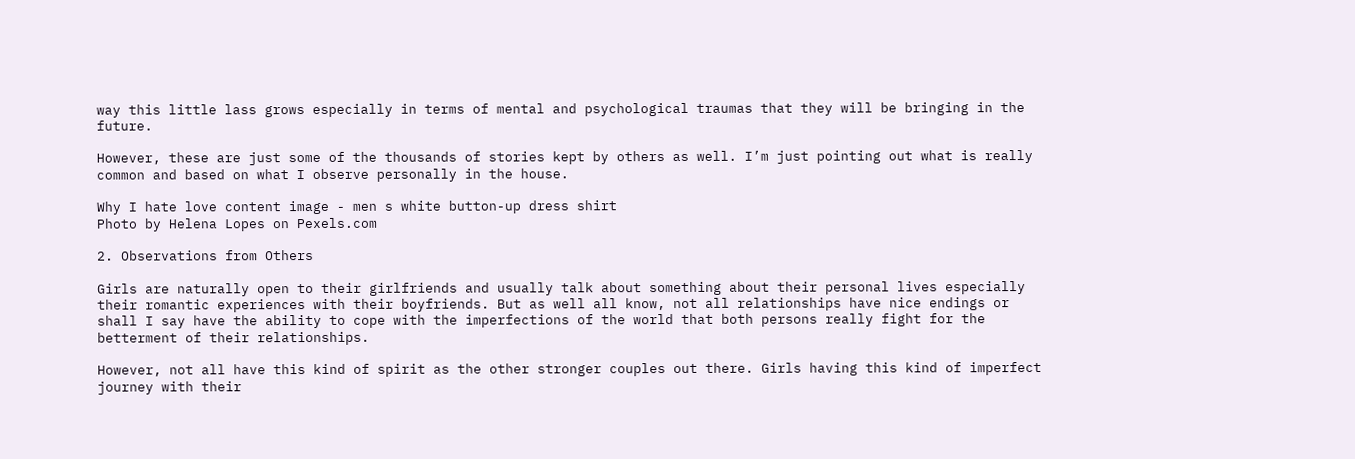way this little lass grows especially in terms of mental and psychological traumas that they will be bringing in the future.

However, these are just some of the thousands of stories kept by others as well. I’m just pointing out what is really common and based on what I observe personally in the house.

Why I hate love content image - men s white button-up dress shirt
Photo by Helena Lopes on Pexels.com

2. Observations from Others

Girls are naturally open to their girlfriends and usually talk about something about their personal lives especially their romantic experiences with their boyfriends. But as well all know, not all relationships have nice endings or shall I say have the ability to cope with the imperfections of the world that both persons really fight for the betterment of their relationships.

However, not all have this kind of spirit as the other stronger couples out there. Girls having this kind of imperfect journey with their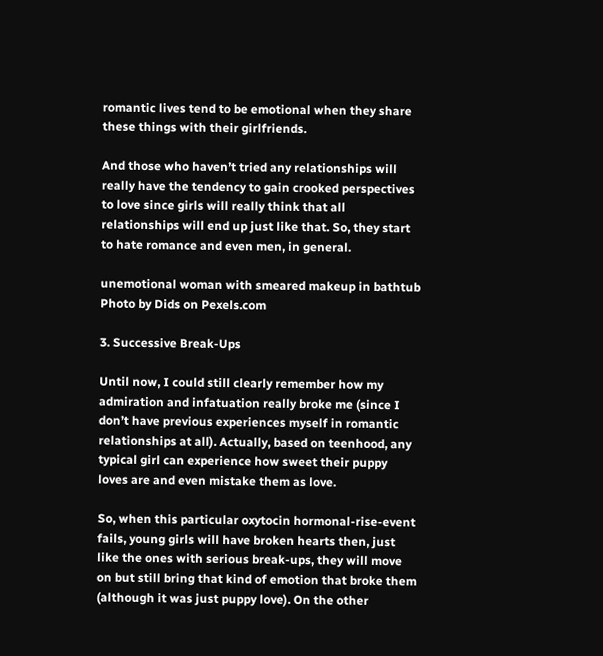romantic lives tend to be emotional when they share these things with their girlfriends.

And those who haven’t tried any relationships will really have the tendency to gain crooked perspectives to love since girls will really think that all relationships will end up just like that. So, they start to hate romance and even men, in general.

unemotional woman with smeared makeup in bathtub
Photo by Dids on Pexels.com

3. Successive Break-Ups

Until now, I could still clearly remember how my admiration and infatuation really broke me (since I don’t have previous experiences myself in romantic relationships at all). Actually, based on teenhood, any typical girl can experience how sweet their puppy loves are and even mistake them as love.

So, when this particular oxytocin hormonal-rise-event fails, young girls will have broken hearts then, just like the ones with serious break-ups, they will move on but still bring that kind of emotion that broke them (although it was just puppy love). On the other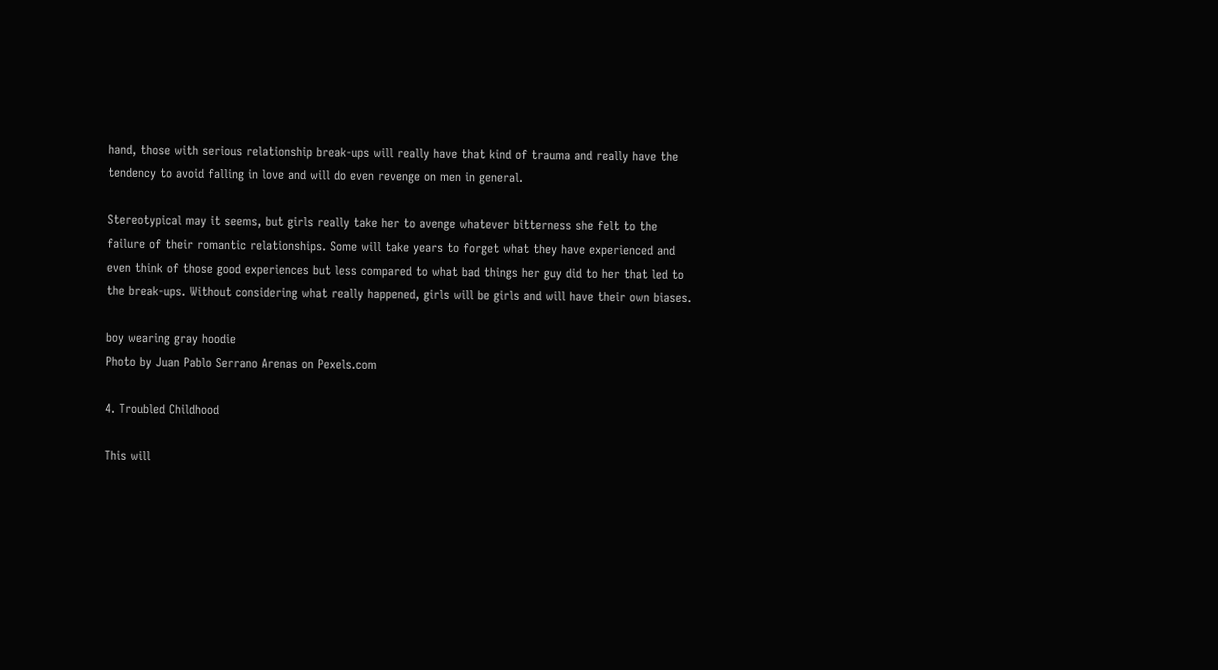hand, those with serious relationship break-ups will really have that kind of trauma and really have the tendency to avoid falling in love and will do even revenge on men in general.

Stereotypical may it seems, but girls really take her to avenge whatever bitterness she felt to the failure of their romantic relationships. Some will take years to forget what they have experienced and even think of those good experiences but less compared to what bad things her guy did to her that led to the break-ups. Without considering what really happened, girls will be girls and will have their own biases.

boy wearing gray hoodie
Photo by Juan Pablo Serrano Arenas on Pexels.com

4. Troubled Childhood

This will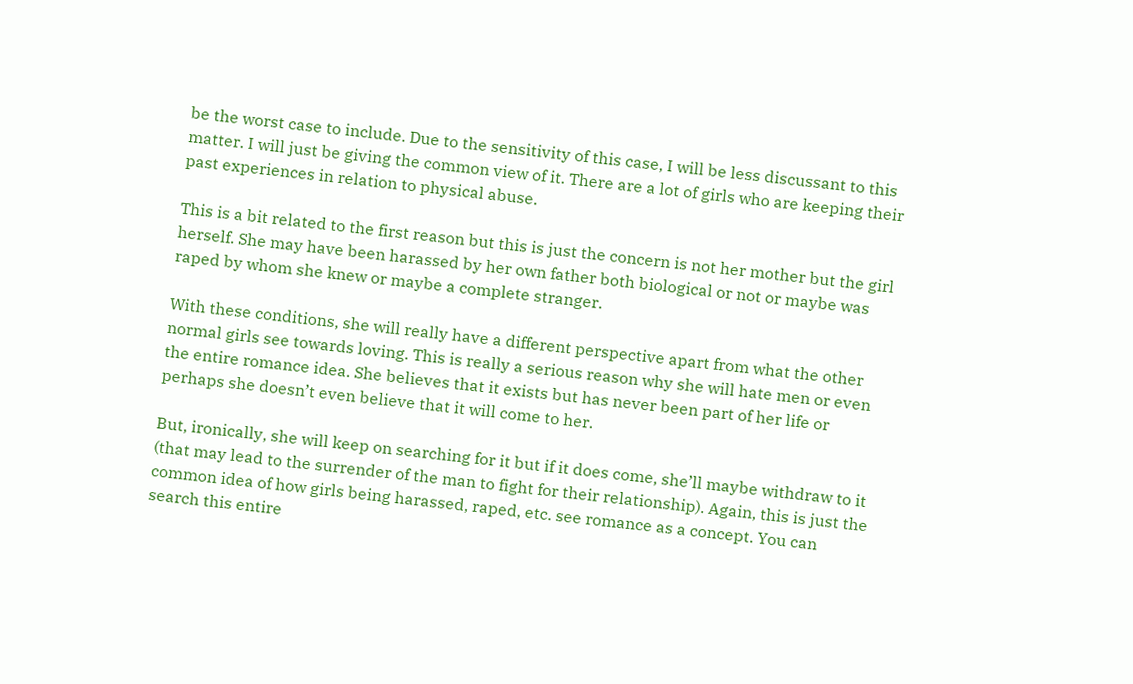be the worst case to include. Due to the sensitivity of this case, I will be less discussant to this matter. I will just be giving the common view of it. There are a lot of girls who are keeping their past experiences in relation to physical abuse.

This is a bit related to the first reason but this is just the concern is not her mother but the girl herself. She may have been harassed by her own father both biological or not or maybe was raped by whom she knew or maybe a complete stranger.

With these conditions, she will really have a different perspective apart from what the other normal girls see towards loving. This is really a serious reason why she will hate men or even the entire romance idea. She believes that it exists but has never been part of her life or perhaps she doesn’t even believe that it will come to her.

But, ironically, she will keep on searching for it but if it does come, she’ll maybe withdraw to it (that may lead to the surrender of the man to fight for their relationship). Again, this is just the common idea of how girls being harassed, raped, etc. see romance as a concept. You can search this entire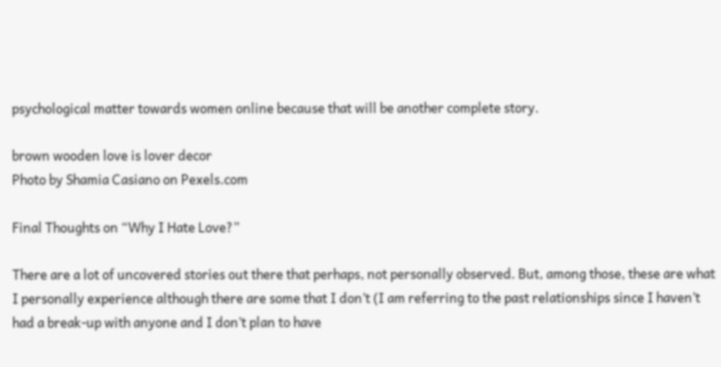psychological matter towards women online because that will be another complete story.

brown wooden love is lover decor
Photo by Shamia Casiano on Pexels.com

Final Thoughts on “Why I Hate Love?”

There are a lot of uncovered stories out there that perhaps, not personally observed. But, among those, these are what I personally experience although there are some that I don’t (I am referring to the past relationships since I haven’t had a break-up with anyone and I don’t plan to have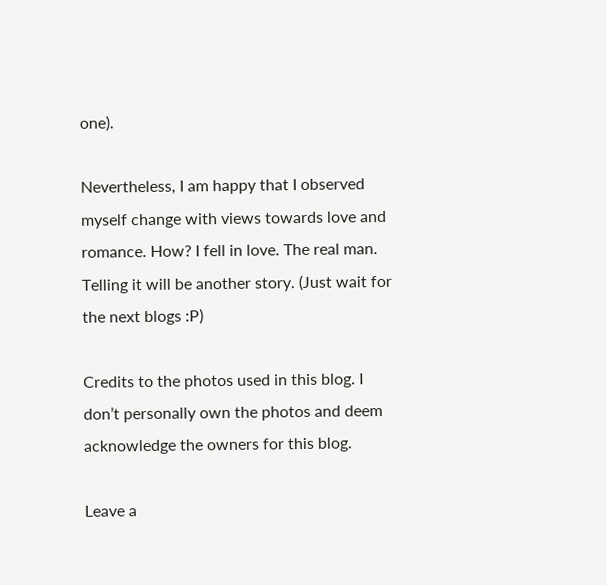one).

Nevertheless, I am happy that I observed myself change with views towards love and romance. How? I fell in love. The real man. Telling it will be another story. (Just wait for the next blogs :P)

Credits to the photos used in this blog. I don’t personally own the photos and deem acknowledge the owners for this blog.

Leave a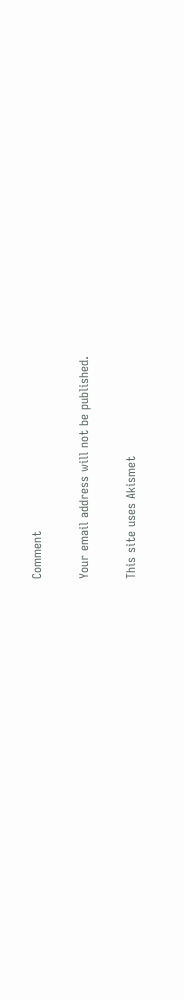Comment

Your email address will not be published.

This site uses Akismet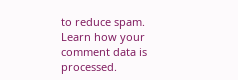to reduce spam. Learn how your comment data is processed.